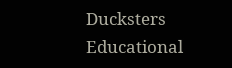Ducksters Educational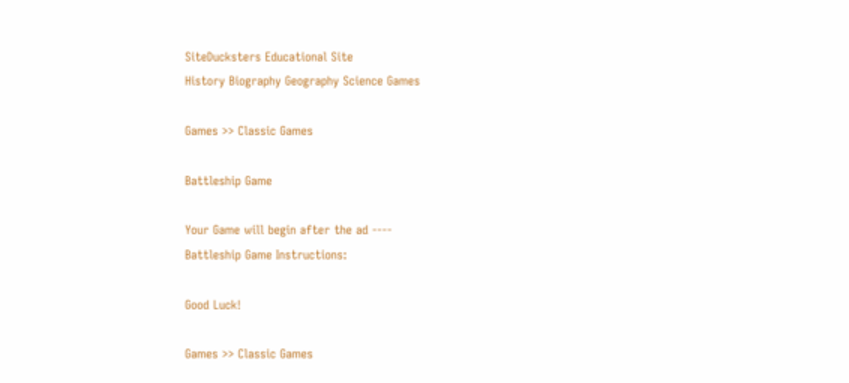SiteDucksters Educational Site
History Biography Geography Science Games

Games >> Classic Games

Battleship Game

Your Game will begin after the ad ----
Battleship Game Instructions:

Good Luck!

Games >> Classic Games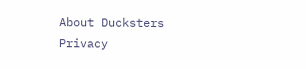About Ducksters Privacy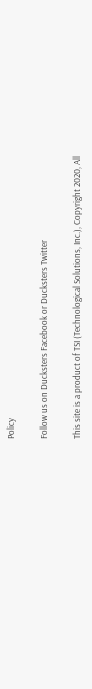Policy

Follow us on Ducksters Facebook or Ducksters Twitter

This site is a product of TSI (Technological Solutions, Inc.), Copyright 2020, All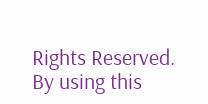Rights Reserved. By using this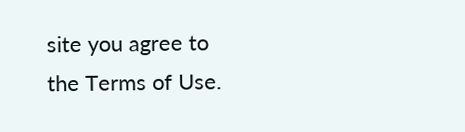site you agree to the Terms of Use.